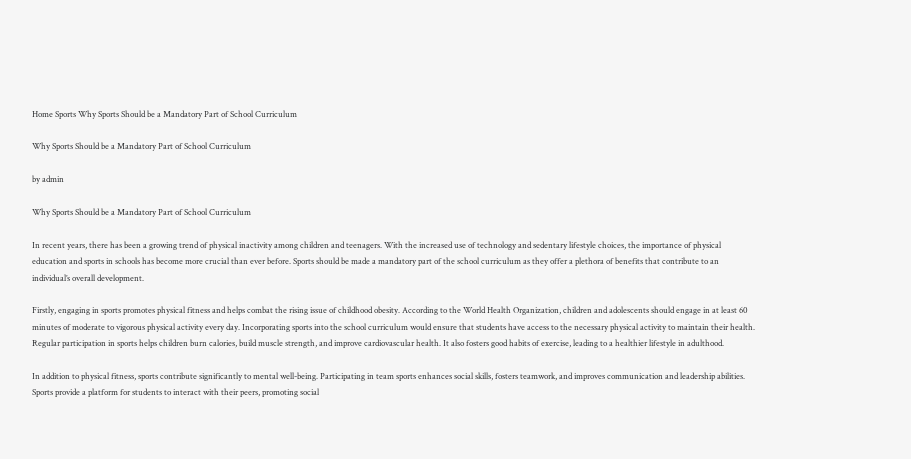Home Sports Why Sports Should be a Mandatory Part of School Curriculum

Why Sports Should be a Mandatory Part of School Curriculum

by admin

Why Sports Should be a Mandatory Part of School Curriculum

In recent years, there has been a growing trend of physical inactivity among children and teenagers. With the increased use of technology and sedentary lifestyle choices, the importance of physical education and sports in schools has become more crucial than ever before. Sports should be made a mandatory part of the school curriculum as they offer a plethora of benefits that contribute to an individual’s overall development.

Firstly, engaging in sports promotes physical fitness and helps combat the rising issue of childhood obesity. According to the World Health Organization, children and adolescents should engage in at least 60 minutes of moderate to vigorous physical activity every day. Incorporating sports into the school curriculum would ensure that students have access to the necessary physical activity to maintain their health. Regular participation in sports helps children burn calories, build muscle strength, and improve cardiovascular health. It also fosters good habits of exercise, leading to a healthier lifestyle in adulthood.

In addition to physical fitness, sports contribute significantly to mental well-being. Participating in team sports enhances social skills, fosters teamwork, and improves communication and leadership abilities. Sports provide a platform for students to interact with their peers, promoting social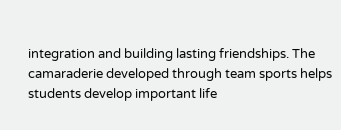integration and building lasting friendships. The camaraderie developed through team sports helps students develop important life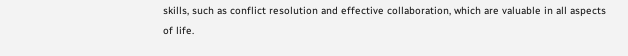skills, such as conflict resolution and effective collaboration, which are valuable in all aspects of life.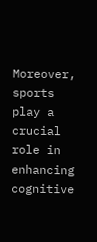Moreover, sports play a crucial role in enhancing cognitive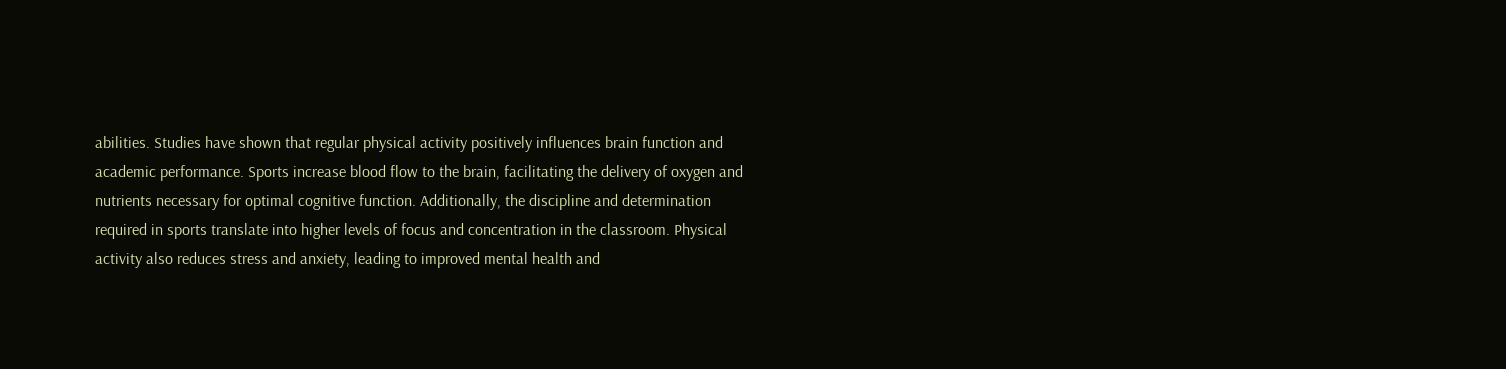abilities. Studies have shown that regular physical activity positively influences brain function and academic performance. Sports increase blood flow to the brain, facilitating the delivery of oxygen and nutrients necessary for optimal cognitive function. Additionally, the discipline and determination required in sports translate into higher levels of focus and concentration in the classroom. Physical activity also reduces stress and anxiety, leading to improved mental health and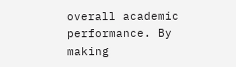overall academic performance. By making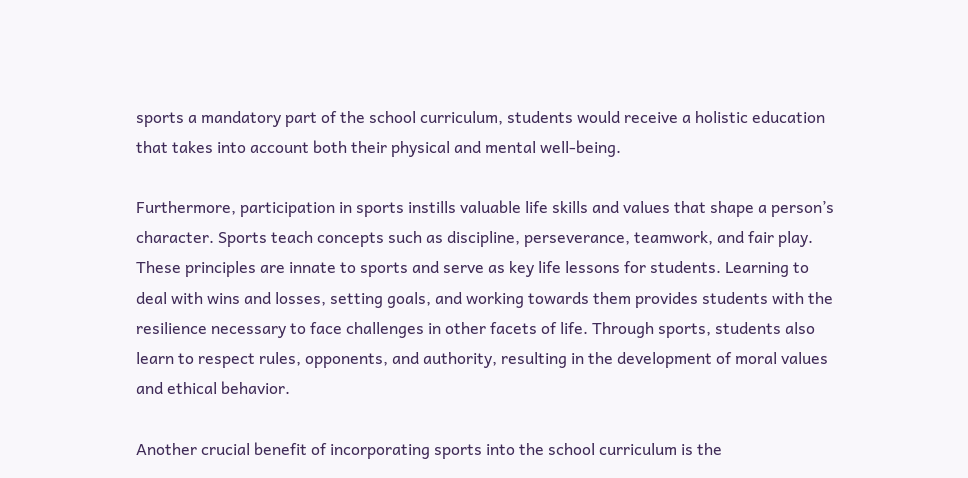sports a mandatory part of the school curriculum, students would receive a holistic education that takes into account both their physical and mental well-being.

Furthermore, participation in sports instills valuable life skills and values that shape a person’s character. Sports teach concepts such as discipline, perseverance, teamwork, and fair play. These principles are innate to sports and serve as key life lessons for students. Learning to deal with wins and losses, setting goals, and working towards them provides students with the resilience necessary to face challenges in other facets of life. Through sports, students also learn to respect rules, opponents, and authority, resulting in the development of moral values and ethical behavior.

Another crucial benefit of incorporating sports into the school curriculum is the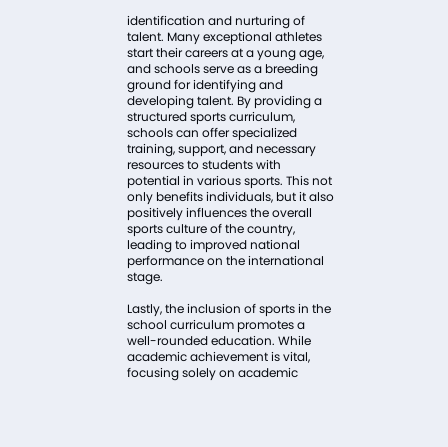identification and nurturing of talent. Many exceptional athletes start their careers at a young age, and schools serve as a breeding ground for identifying and developing talent. By providing a structured sports curriculum, schools can offer specialized training, support, and necessary resources to students with potential in various sports. This not only benefits individuals, but it also positively influences the overall sports culture of the country, leading to improved national performance on the international stage.

Lastly, the inclusion of sports in the school curriculum promotes a well-rounded education. While academic achievement is vital, focusing solely on academic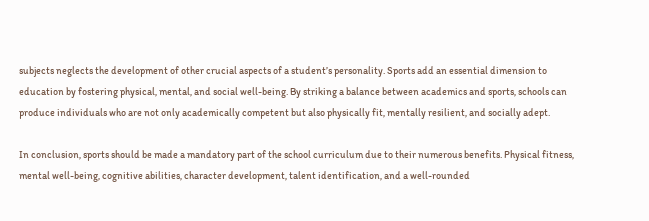subjects neglects the development of other crucial aspects of a student’s personality. Sports add an essential dimension to education by fostering physical, mental, and social well-being. By striking a balance between academics and sports, schools can produce individuals who are not only academically competent but also physically fit, mentally resilient, and socially adept.

In conclusion, sports should be made a mandatory part of the school curriculum due to their numerous benefits. Physical fitness, mental well-being, cognitive abilities, character development, talent identification, and a well-rounded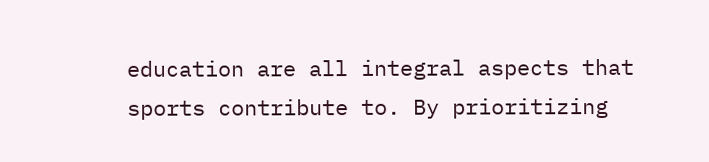education are all integral aspects that sports contribute to. By prioritizing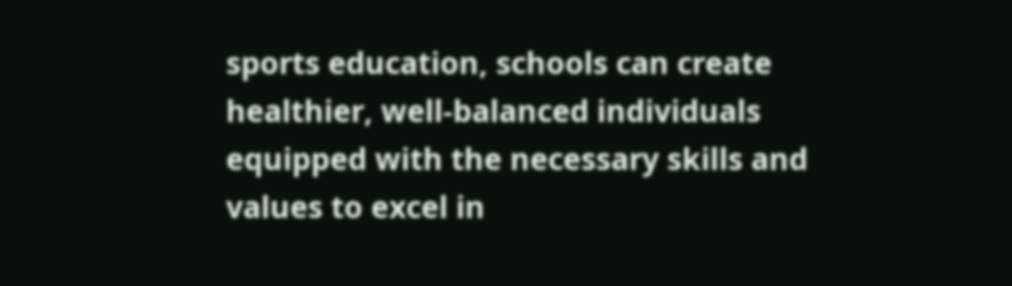sports education, schools can create healthier, well-balanced individuals equipped with the necessary skills and values to excel in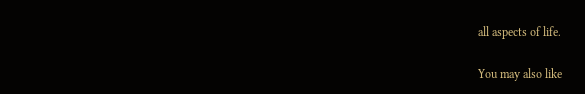all aspects of life.

You may also like